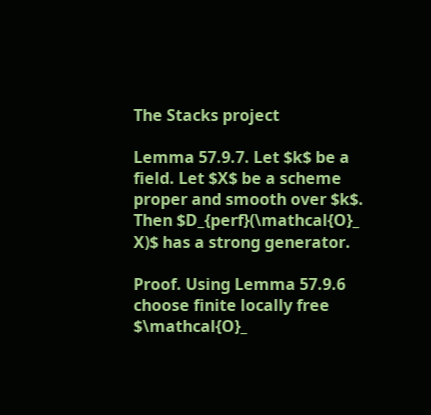The Stacks project

Lemma 57.9.7. Let $k$ be a field. Let $X$ be a scheme proper and smooth over $k$. Then $D_{perf}(\mathcal{O}_ X)$ has a strong generator.

Proof. Using Lemma 57.9.6 choose finite locally free $\mathcal{O}_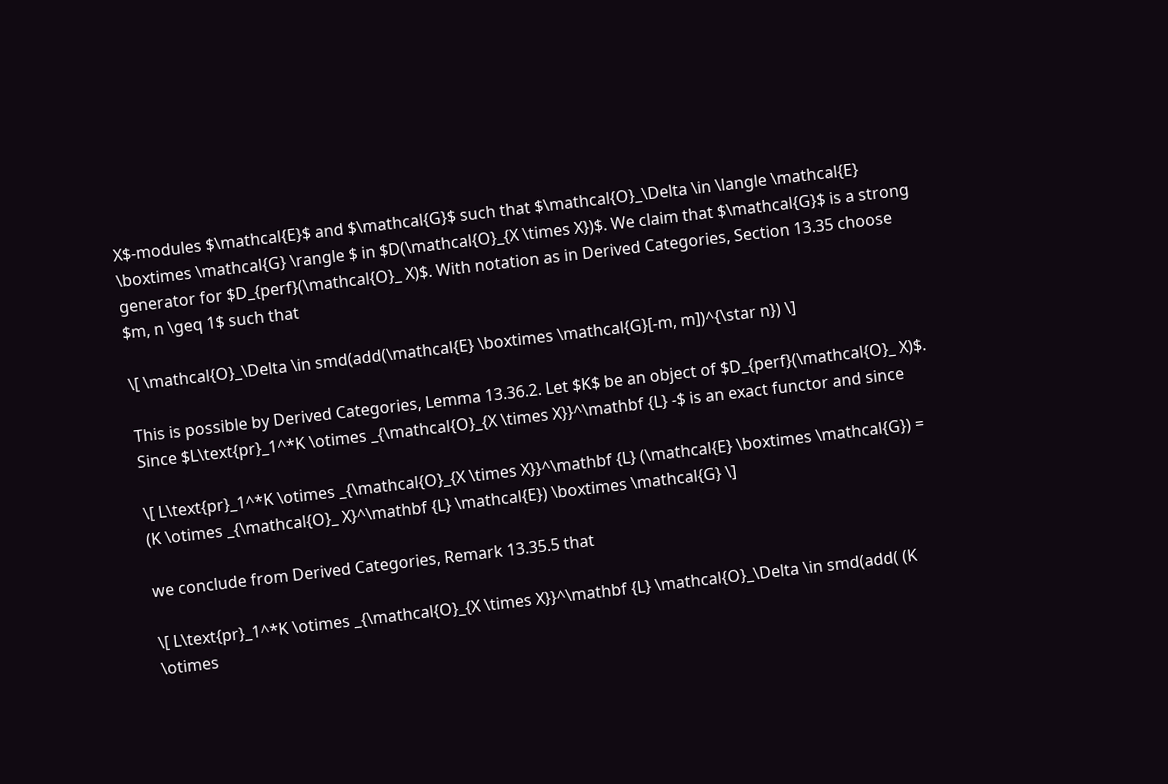X$-modules $\mathcal{E}$ and $\mathcal{G}$ such that $\mathcal{O}_\Delta \in \langle \mathcal{E} \boxtimes \mathcal{G} \rangle $ in $D(\mathcal{O}_{X \times X})$. We claim that $\mathcal{G}$ is a strong generator for $D_{perf}(\mathcal{O}_ X)$. With notation as in Derived Categories, Section 13.35 choose $m, n \geq 1$ such that

\[ \mathcal{O}_\Delta \in smd(add(\mathcal{E} \boxtimes \mathcal{G}[-m, m])^{\star n}) \]

This is possible by Derived Categories, Lemma 13.36.2. Let $K$ be an object of $D_{perf}(\mathcal{O}_ X)$. Since $L\text{pr}_1^*K \otimes _{\mathcal{O}_{X \times X}}^\mathbf {L} -$ is an exact functor and since

\[ L\text{pr}_1^*K \otimes _{\mathcal{O}_{X \times X}}^\mathbf {L} (\mathcal{E} \boxtimes \mathcal{G}) = (K \otimes _{\mathcal{O}_ X}^\mathbf {L} \mathcal{E}) \boxtimes \mathcal{G} \]

we conclude from Derived Categories, Remark 13.35.5 that

\[ L\text{pr}_1^*K \otimes _{\mathcal{O}_{X \times X}}^\mathbf {L} \mathcal{O}_\Delta \in smd(add( (K \otimes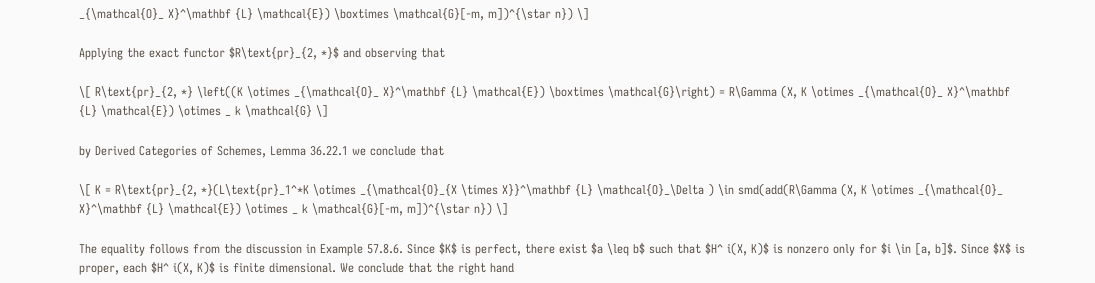_{\mathcal{O}_ X}^\mathbf {L} \mathcal{E}) \boxtimes \mathcal{G}[-m, m])^{\star n}) \]

Applying the exact functor $R\text{pr}_{2, *}$ and observing that

\[ R\text{pr}_{2, *} \left((K \otimes _{\mathcal{O}_ X}^\mathbf {L} \mathcal{E}) \boxtimes \mathcal{G}\right) = R\Gamma (X, K \otimes _{\mathcal{O}_ X}^\mathbf {L} \mathcal{E}) \otimes _ k \mathcal{G} \]

by Derived Categories of Schemes, Lemma 36.22.1 we conclude that

\[ K = R\text{pr}_{2, *}(L\text{pr}_1^*K \otimes _{\mathcal{O}_{X \times X}}^\mathbf {L} \mathcal{O}_\Delta ) \in smd(add(R\Gamma (X, K \otimes _{\mathcal{O}_ X}^\mathbf {L} \mathcal{E}) \otimes _ k \mathcal{G}[-m, m])^{\star n}) \]

The equality follows from the discussion in Example 57.8.6. Since $K$ is perfect, there exist $a \leq b$ such that $H^ i(X, K)$ is nonzero only for $i \in [a, b]$. Since $X$ is proper, each $H^ i(X, K)$ is finite dimensional. We conclude that the right hand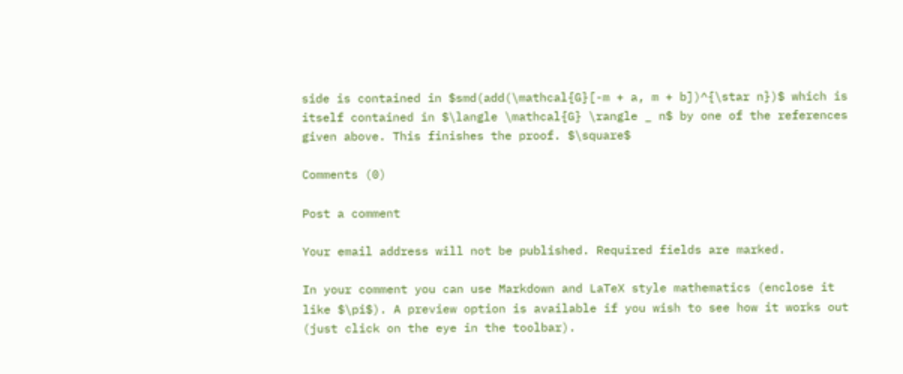side is contained in $smd(add(\mathcal{G}[-m + a, m + b])^{\star n})$ which is itself contained in $\langle \mathcal{G} \rangle _ n$ by one of the references given above. This finishes the proof. $\square$

Comments (0)

Post a comment

Your email address will not be published. Required fields are marked.

In your comment you can use Markdown and LaTeX style mathematics (enclose it like $\pi$). A preview option is available if you wish to see how it works out (just click on the eye in the toolbar).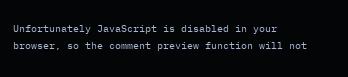Unfortunately JavaScript is disabled in your browser, so the comment preview function will not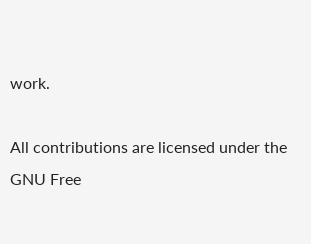work.

All contributions are licensed under the GNU Free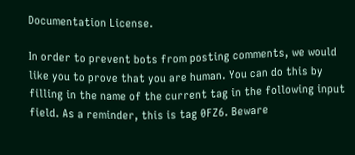Documentation License.

In order to prevent bots from posting comments, we would like you to prove that you are human. You can do this by filling in the name of the current tag in the following input field. As a reminder, this is tag 0FZ6. Beware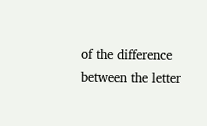of the difference between the letter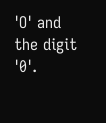'O' and the digit '0'.